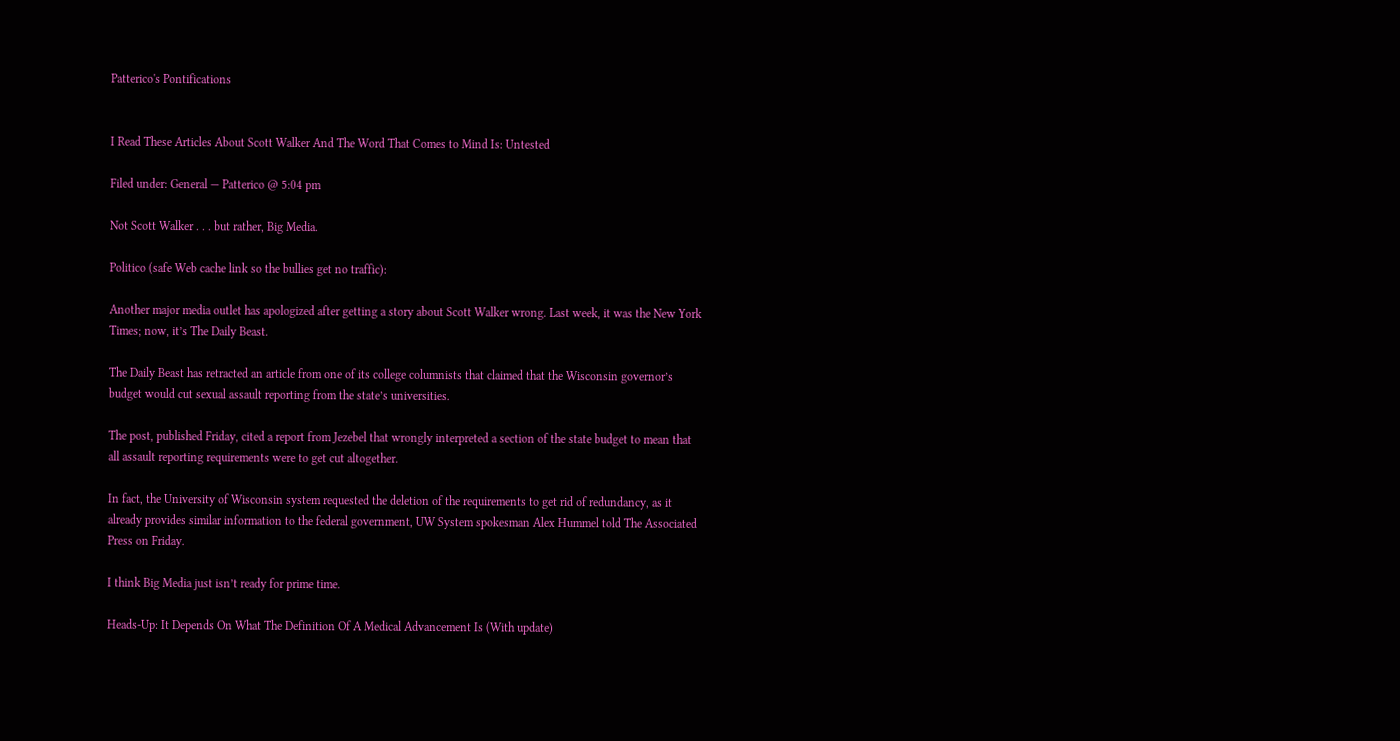Patterico's Pontifications


I Read These Articles About Scott Walker And The Word That Comes to Mind Is: Untested

Filed under: General — Patterico @ 5:04 pm

Not Scott Walker . . . but rather, Big Media.

Politico (safe Web cache link so the bullies get no traffic):

Another major media outlet has apologized after getting a story about Scott Walker wrong. Last week, it was the New York Times; now, it’s The Daily Beast.

The Daily Beast has retracted an article from one of its college columnists that claimed that the Wisconsin governor’s budget would cut sexual assault reporting from the state’s universities.

The post, published Friday, cited a report from Jezebel that wrongly interpreted a section of the state budget to mean that all assault reporting requirements were to get cut altogether.

In fact, the University of Wisconsin system requested the deletion of the requirements to get rid of redundancy, as it already provides similar information to the federal government, UW System spokesman Alex Hummel told The Associated Press on Friday.

I think Big Media just isn’t ready for prime time.

Heads-Up: It Depends On What The Definition Of A Medical Advancement Is (With update)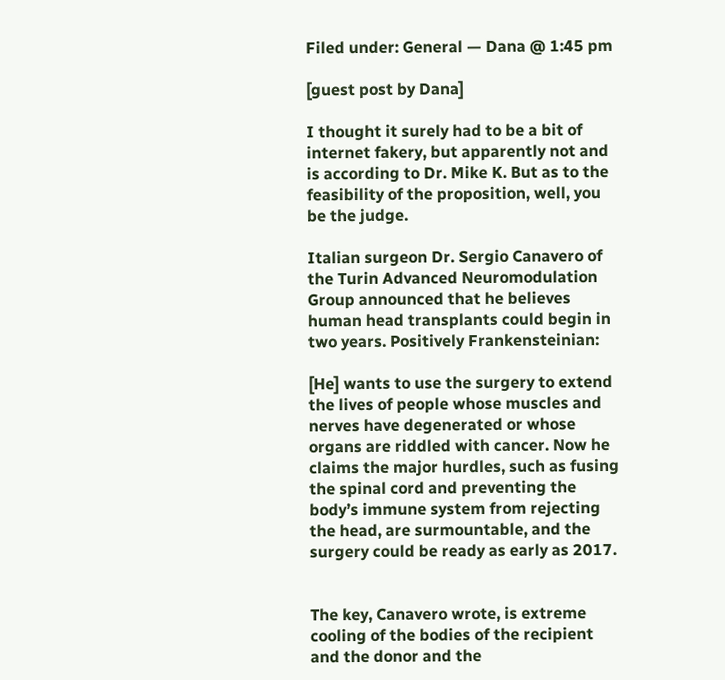Filed under: General — Dana @ 1:45 pm

[guest post by Dana]

I thought it surely had to be a bit of internet fakery, but apparently not and is according to Dr. Mike K. But as to the feasibility of the proposition, well, you be the judge.

Italian surgeon Dr. Sergio Canavero of the Turin Advanced Neuromodulation Group announced that he believes human head transplants could begin in two years. Positively Frankensteinian:

[He] wants to use the surgery to extend the lives of people whose muscles and nerves have degenerated or whose organs are riddled with cancer. Now he claims the major hurdles, such as fusing the spinal cord and preventing the body’s immune system from rejecting the head, are surmountable, and the surgery could be ready as early as 2017.


The key, Canavero wrote, is extreme cooling of the bodies of the recipient and the donor and the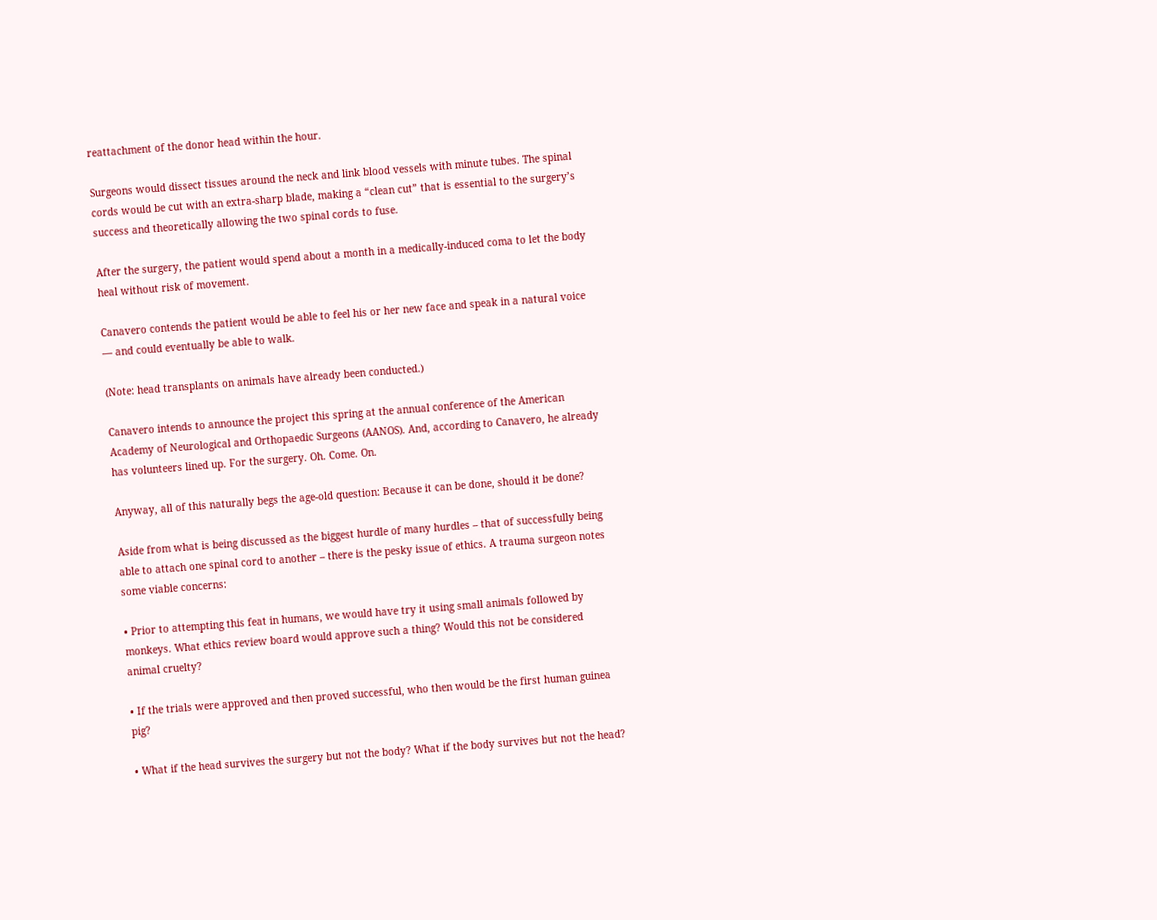reattachment of the donor head within the hour.

Surgeons would dissect tissues around the neck and link blood vessels with minute tubes. The spinal cords would be cut with an extra-sharp blade, making a “clean cut” that is essential to the surgery’s success and theoretically allowing the two spinal cords to fuse.

After the surgery, the patient would spend about a month in a medically-induced coma to let the body heal without risk of movement.

Canavero contends the patient would be able to feel his or her new face and speak in a natural voice — and could eventually be able to walk.

(Note: head transplants on animals have already been conducted.)

Canavero intends to announce the project this spring at the annual conference of the American Academy of Neurological and Orthopaedic Surgeons (AANOS). And, according to Canavero, he already has volunteers lined up. For the surgery. Oh. Come. On.

Anyway, all of this naturally begs the age-old question: Because it can be done, should it be done?

Aside from what is being discussed as the biggest hurdle of many hurdles – that of successfully being able to attach one spinal cord to another – there is the pesky issue of ethics. A trauma surgeon notes some viable concerns:

• Prior to attempting this feat in humans, we would have try it using small animals followed by monkeys. What ethics review board would approve such a thing? Would this not be considered animal cruelty?

• If the trials were approved and then proved successful, who then would be the first human guinea pig?

• What if the head survives the surgery but not the body? What if the body survives but not the head?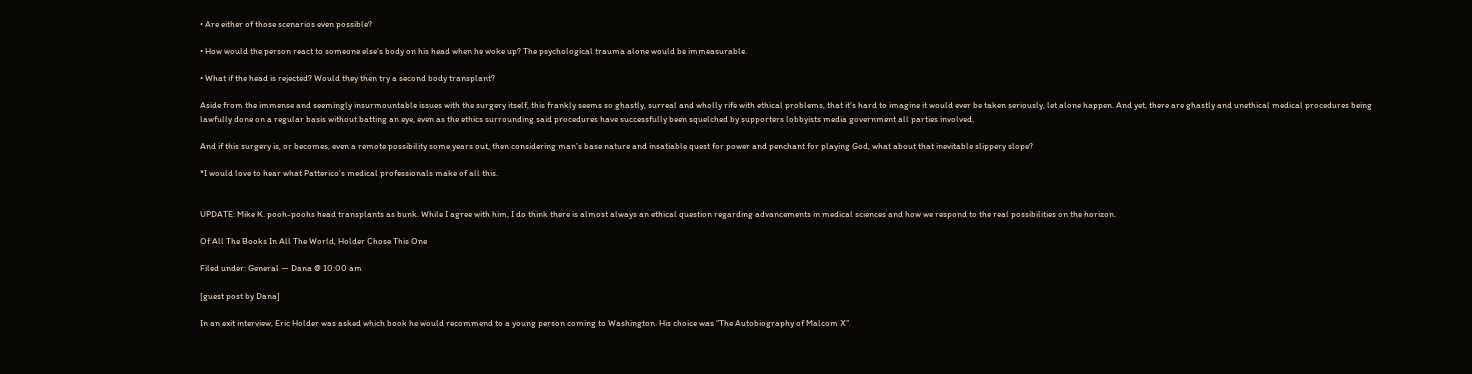• Are either of those scenarios even possible?

• How would the person react to someone else’s body on his head when he woke up? The psychological trauma alone would be immeasurable.

• What if the head is rejected? Would they then try a second body transplant?

Aside from the immense and seemingly insurmountable issues with the surgery itself, this frankly seems so ghastly, surreal and wholly rife with ethical problems, that it’s hard to imagine it would ever be taken seriously, let alone happen. And yet, there are ghastly and unethical medical procedures being lawfully done on a regular basis without batting an eye, even as the ethics surrounding said procedures have successfully been squelched by supporters lobbyists media government all parties involved.

And if this surgery is, or becomes, even a remote possibility some years out, then considering man’s base nature and insatiable quest for power and penchant for playing God, what about that inevitable slippery slope?

*I would love to hear what Patterico’s medical professionals make of all this.


UPDATE: Mike K. pooh-poohs head transplants as bunk. While I agree with him, I do think there is almost always an ethical question regarding advancements in medical sciences and how we respond to the real possibilities on the horizon.

Of All The Books In All The World, Holder Chose This One

Filed under: General — Dana @ 10:00 am

[guest post by Dana]

In an exit interview, Eric Holder was asked which book he would recommend to a young person coming to Washington. His choice was “The Autobiography of Malcom X”.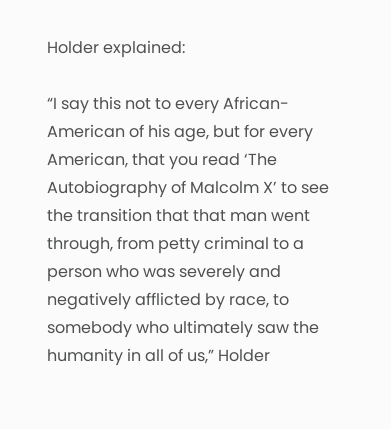Holder explained:

“I say this not to every African-American of his age, but for every American, that you read ‘The Autobiography of Malcolm X’ to see the transition that that man went through, from petty criminal to a person who was severely and negatively afflicted by race, to somebody who ultimately saw the humanity in all of us,” Holder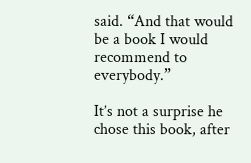said. “And that would be a book I would recommend to everybody.”

It’s not a surprise he chose this book, after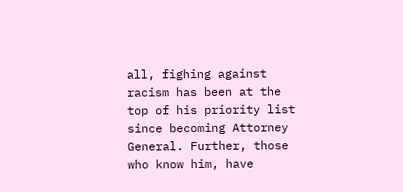all, fighing against racism has been at the top of his priority list since becoming Attorney General. Further, those who know him, have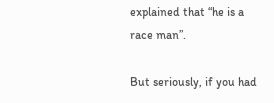explained that “he is a race man”.

But seriously, if you had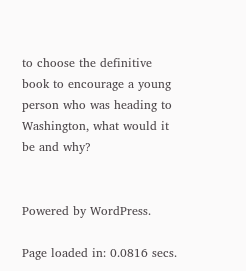to choose the definitive book to encourage a young person who was heading to Washington, what would it be and why?


Powered by WordPress.

Page loaded in: 0.0816 secs.